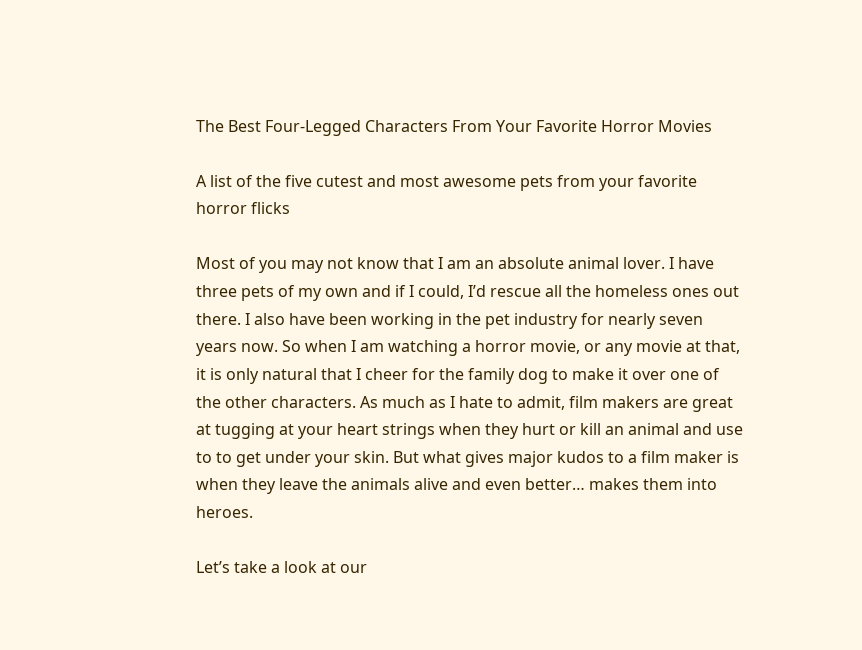The Best Four-Legged Characters From Your Favorite Horror Movies

A list of the five cutest and most awesome pets from your favorite horror flicks

Most of you may not know that I am an absolute animal lover. I have three pets of my own and if I could, I’d rescue all the homeless ones out there. I also have been working in the pet industry for nearly seven years now. So when I am watching a horror movie, or any movie at that, it is only natural that I cheer for the family dog to make it over one of the other characters. As much as I hate to admit, film makers are great at tugging at your heart strings when they hurt or kill an animal and use to to get under your skin. But what gives major kudos to a film maker is when they leave the animals alive and even better… makes them into heroes.

Let’s take a look at our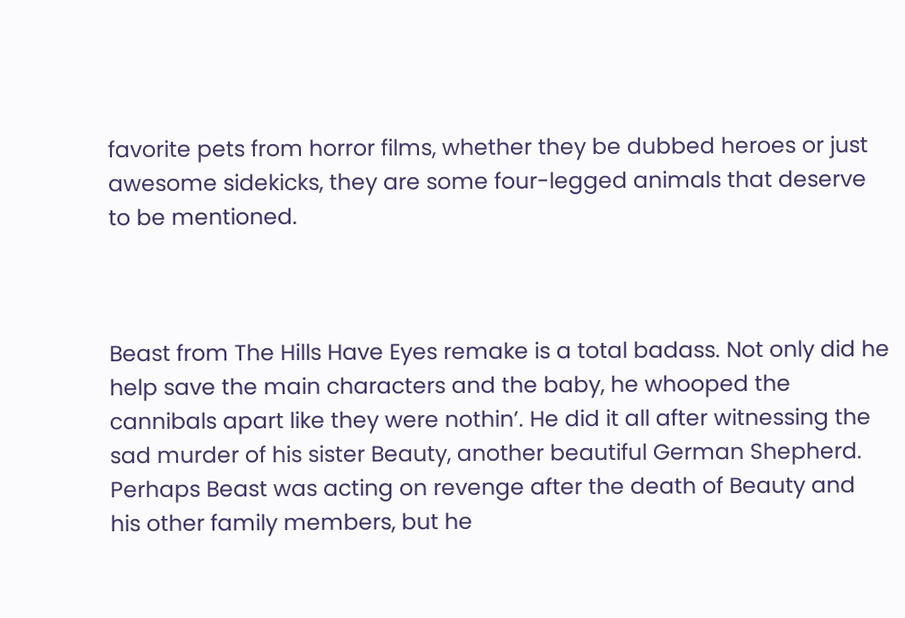favorite pets from horror films, whether they be dubbed heroes or just awesome sidekicks, they are some four-legged animals that deserve to be mentioned.



Beast from The Hills Have Eyes remake is a total badass. Not only did he help save the main characters and the baby, he whooped the cannibals apart like they were nothin’. He did it all after witnessing the sad murder of his sister Beauty, another beautiful German Shepherd. Perhaps Beast was acting on revenge after the death of Beauty and his other family members, but he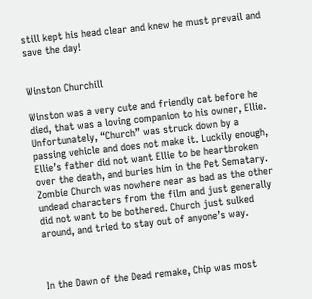still kept his head clear and knew he must prevail and save the day!


Winston Churchill

Winston was a very cute and friendly cat before he died, that was a loving companion to his owner, Ellie. Unfortunately, “Church” was struck down by a passing vehicle and does not make it. Luckily enough, Ellie’s father did not want Ellie to be heartbroken over the death, and buries him in the Pet Sematary. Zombie Church was nowhere near as bad as the other undead characters from the film and just generally did not want to be bothered. Church just sulked around, and tried to stay out of anyone’s way.



In the Dawn of the Dead remake, Chip was most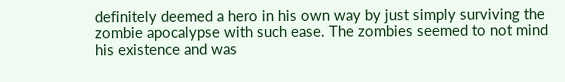definitely deemed a hero in his own way by just simply surviving the zombie apocalypse with such ease. The zombies seemed to not mind his existence and was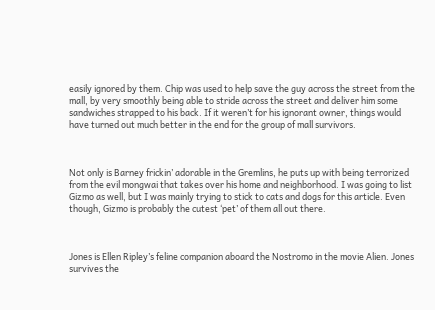easily ignored by them. Chip was used to help save the guy across the street from the mall, by very smoothly being able to stride across the street and deliver him some sandwiches strapped to his back. If it weren’t for his ignorant owner, things would have turned out much better in the end for the group of mall survivors.



Not only is Barney frickin’ adorable in the Gremlins, he puts up with being terrorized from the evil mongwai that takes over his home and neighborhood. I was going to list Gizmo as well, but I was mainly trying to stick to cats and dogs for this article. Even though, Gizmo is probably the cutest ‘pet’ of them all out there.



Jones is Ellen Ripley’s feline companion aboard the Nostromo in the movie Alien. Jones survives the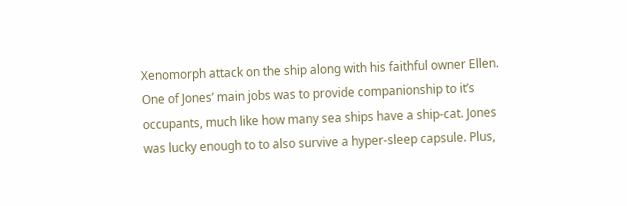Xenomorph attack on the ship along with his faithful owner Ellen. One of Jones’ main jobs was to provide companionship to it’s occupants, much like how many sea ships have a ship-cat. Jones was lucky enough to to also survive a hyper-sleep capsule. Plus,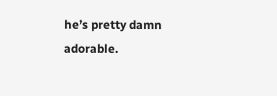he’s pretty damn adorable.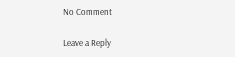No Comment

Leave a Reply